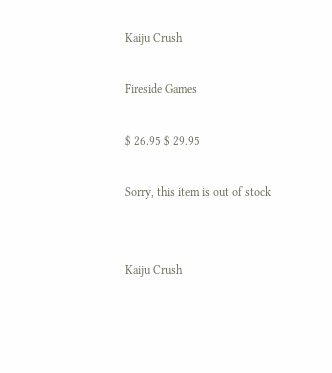Kaiju Crush

Fireside Games

$ 26.95 $ 29.95

Sorry, this item is out of stock


Kaiju Crush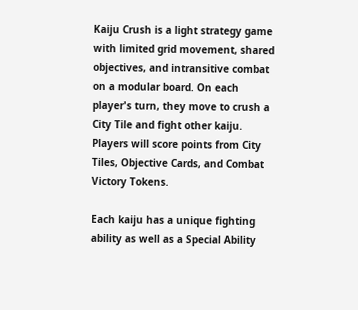Kaiju Crush is a light strategy game with limited grid movement, shared objectives, and intransitive combat on a modular board. On each player's turn, they move to crush a City Tile and fight other kaiju. Players will score points from City Tiles, Objective Cards, and Combat Victory Tokens.

Each kaiju has a unique fighting ability as well as a Special Ability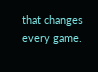that changes every game.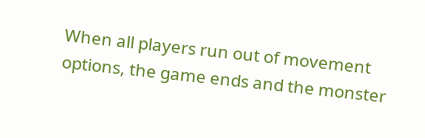When all players run out of movement options, the game ends and the monster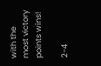with the most victory points wins!

2-4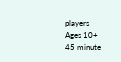players
Ages 10+
45 minute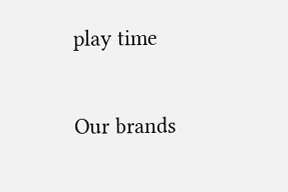play time

Our brands